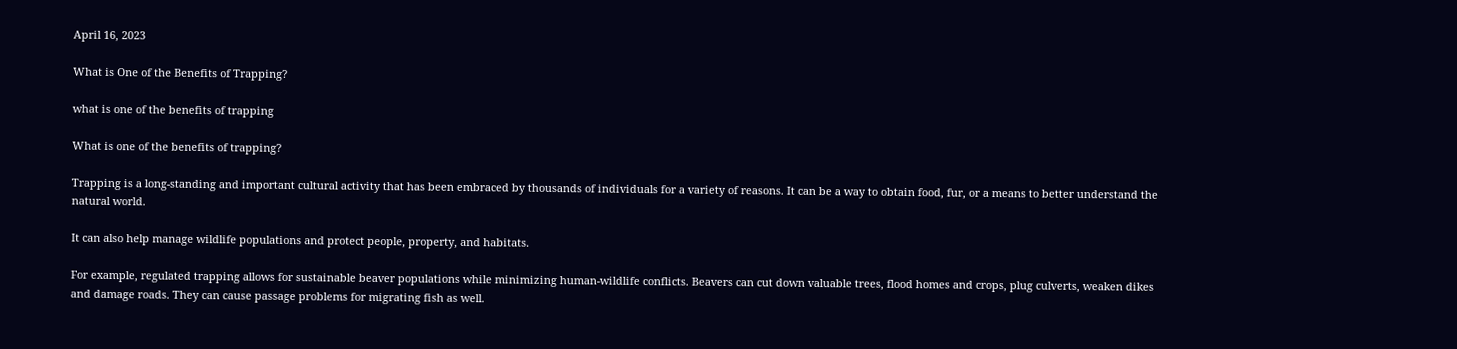April 16, 2023

What is One of the Benefits of Trapping?

what is one of the benefits of trapping

What is one of the benefits of trapping?

Trapping is a long-standing and important cultural activity that has been embraced by thousands of individuals for a variety of reasons. It can be a way to obtain food, fur, or a means to better understand the natural world.

It can also help manage wildlife populations and protect people, property, and habitats.

For example, regulated trapping allows for sustainable beaver populations while minimizing human-wildlife conflicts. Beavers can cut down valuable trees, flood homes and crops, plug culverts, weaken dikes and damage roads. They can cause passage problems for migrating fish as well.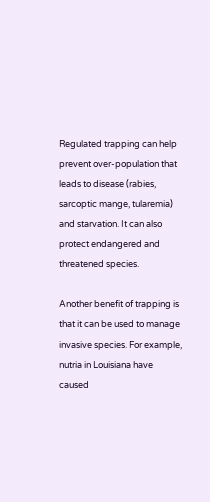Regulated trapping can help prevent over-population that leads to disease (rabies, sarcoptic mange, tularemia) and starvation. It can also protect endangered and threatened species.

Another benefit of trapping is that it can be used to manage invasive species. For example, nutria in Louisiana have caused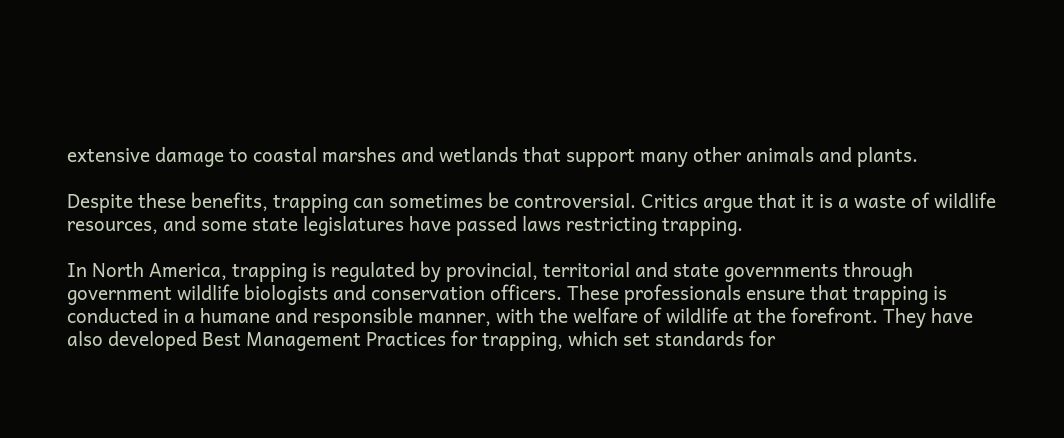extensive damage to coastal marshes and wetlands that support many other animals and plants.

Despite these benefits, trapping can sometimes be controversial. Critics argue that it is a waste of wildlife resources, and some state legislatures have passed laws restricting trapping.

In North America, trapping is regulated by provincial, territorial and state governments through government wildlife biologists and conservation officers. These professionals ensure that trapping is conducted in a humane and responsible manner, with the welfare of wildlife at the forefront. They have also developed Best Management Practices for trapping, which set standards for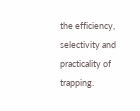the efficiency, selectivity and practicality of trapping.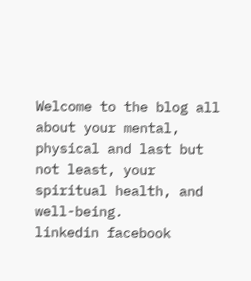Welcome to the blog all about your mental, physical and last but not least, your spiritual health, and well-being.
linkedin facebook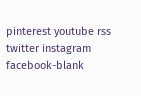pinterest youtube rss twitter instagram facebook-blank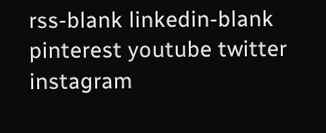rss-blank linkedin-blank pinterest youtube twitter instagram